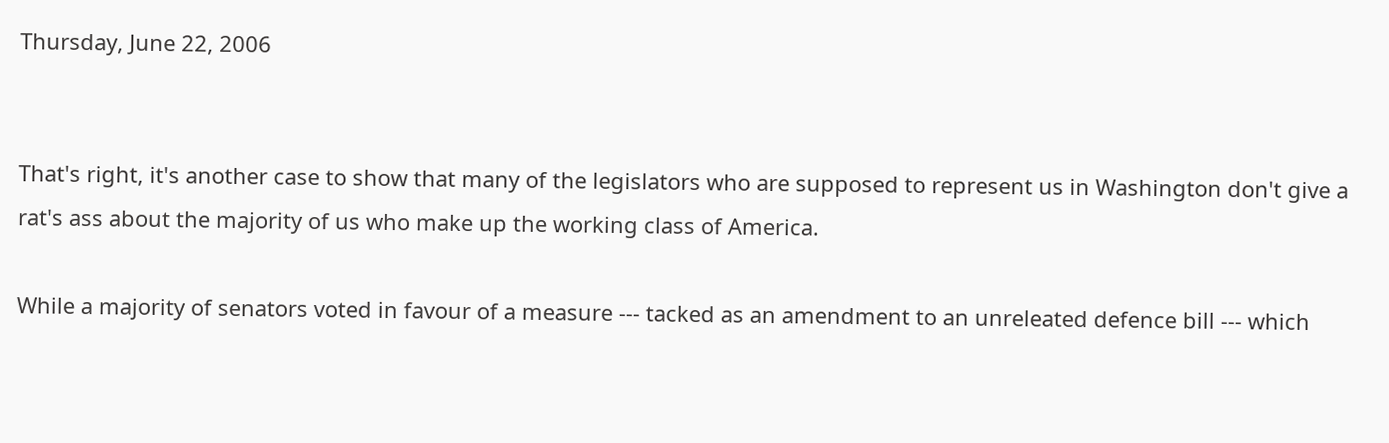Thursday, June 22, 2006


That's right, it's another case to show that many of the legislators who are supposed to represent us in Washington don't give a rat's ass about the majority of us who make up the working class of America.

While a majority of senators voted in favour of a measure --- tacked as an amendment to an unreleated defence bill --- which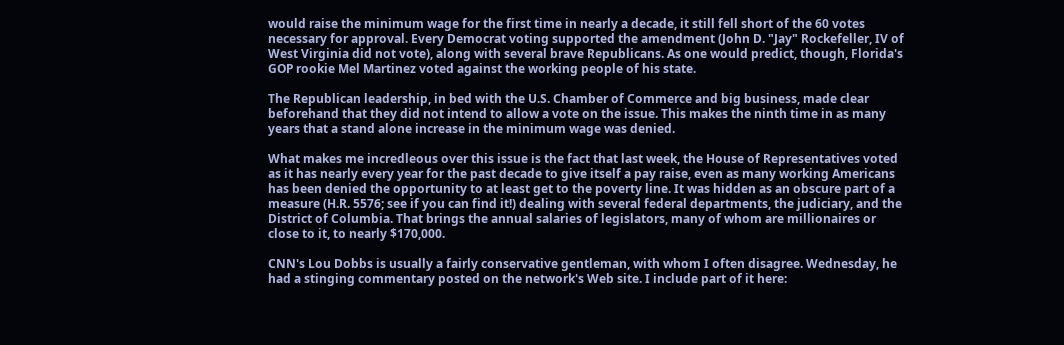would raise the minimum wage for the first time in nearly a decade, it still fell short of the 60 votes necessary for approval. Every Democrat voting supported the amendment (John D. "Jay" Rockefeller, IV of West Virginia did not vote), along with several brave Republicans. As one would predict, though, Florida's GOP rookie Mel Martinez voted against the working people of his state.

The Republican leadership, in bed with the U.S. Chamber of Commerce and big business, made clear beforehand that they did not intend to allow a vote on the issue. This makes the ninth time in as many years that a stand alone increase in the minimum wage was denied.

What makes me incredleous over this issue is the fact that last week, the House of Representatives voted as it has nearly every year for the past decade to give itself a pay raise, even as many working Americans has been denied the opportunity to at least get to the poverty line. It was hidden as an obscure part of a measure (H.R. 5576; see if you can find it!) dealing with several federal departments, the judiciary, and the District of Columbia. That brings the annual salaries of legislators, many of whom are millionaires or close to it, to nearly $170,000.

CNN's Lou Dobbs is usually a fairly conservative gentleman, with whom I often disagree. Wednesday, he had a stinging commentary posted on the network's Web site. I include part of it here: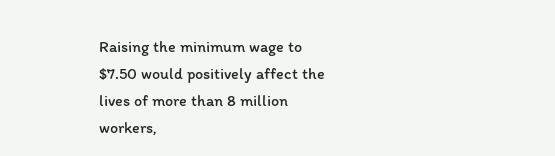Raising the minimum wage to $7.50 would positively affect the lives of more than 8 million workers,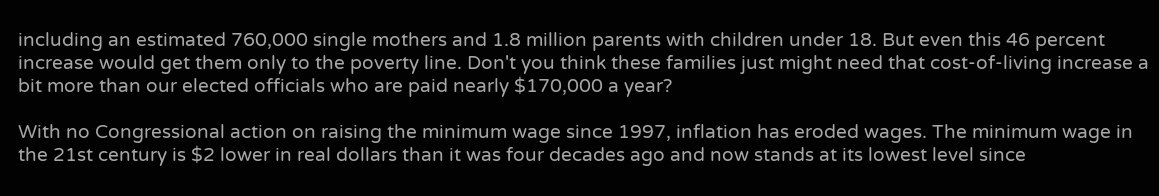including an estimated 760,000 single mothers and 1.8 million parents with children under 18. But even this 46 percent increase would get them only to the poverty line. Don't you think these families just might need that cost-of-living increase a bit more than our elected officials who are paid nearly $170,000 a year?

With no Congressional action on raising the minimum wage since 1997, inflation has eroded wages. The minimum wage in the 21st century is $2 lower in real dollars than it was four decades ago and now stands at its lowest level since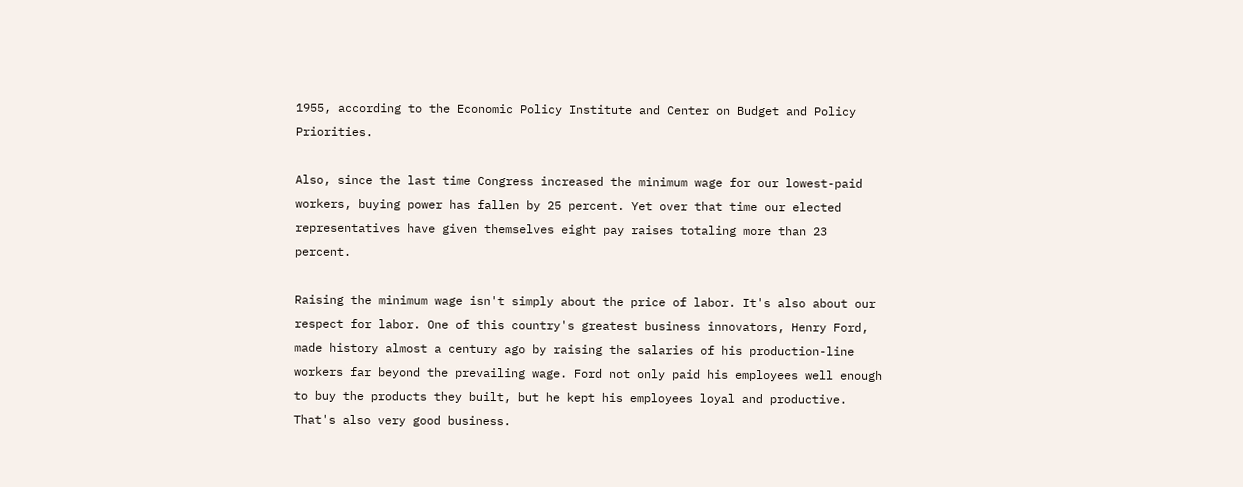1955, according to the Economic Policy Institute and Center on Budget and Policy Priorities.

Also, since the last time Congress increased the minimum wage for our lowest-paid workers, buying power has fallen by 25 percent. Yet over that time our elected representatives have given themselves eight pay raises totaling more than 23 percent.

Raising the minimum wage isn't simply about the price of labor. It's also about our respect for labor. One of this country's greatest business innovators, Henry Ford, made history almost a century ago by raising the salaries of his production-line workers far beyond the prevailing wage. Ford not only paid his employees well enough to buy the products they built, but he kept his employees loyal and productive. That's also very good business.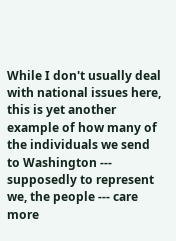While I don't usually deal with national issues here, this is yet another example of how many of the individuals we send to Washington --- supposedly to represent we, the people --- care more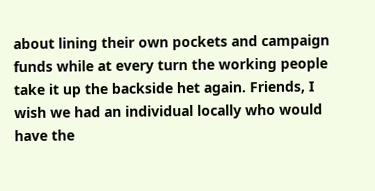about lining their own pockets and campaign funds while at every turn the working people take it up the backside het again. Friends, I wish we had an individual locally who would have the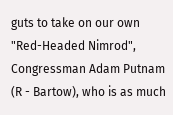guts to take on our own "Red-Headed Nimrod", Congressman Adam Putnam (R - Bartow), who is as much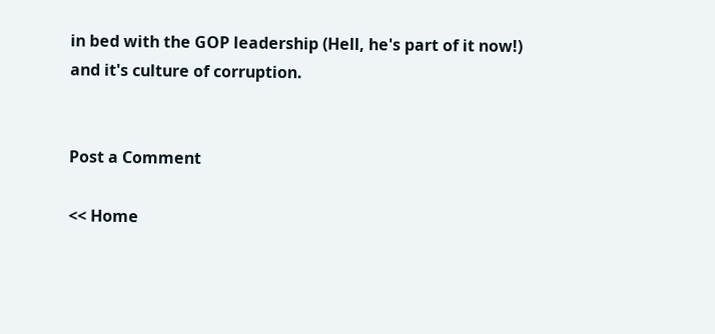in bed with the GOP leadership (Hell, he's part of it now!) and it's culture of corruption.


Post a Comment

<< Home